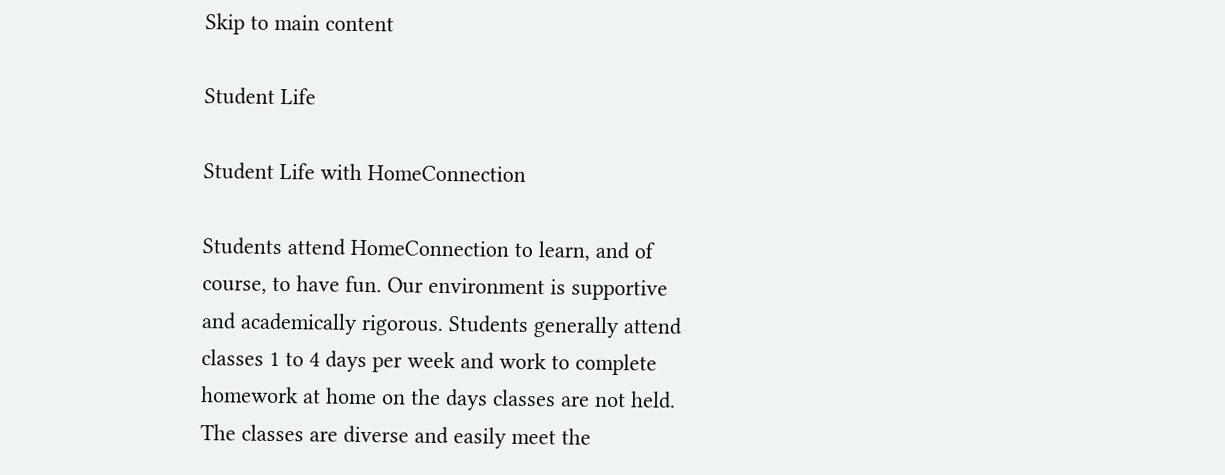Skip to main content

Student Life

Student Life with HomeConnection

Students attend HomeConnection to learn, and of course, to have fun. Our environment is supportive and academically rigorous. Students generally attend classes 1 to 4 days per week and work to complete homework at home on the days classes are not held. The classes are diverse and easily meet the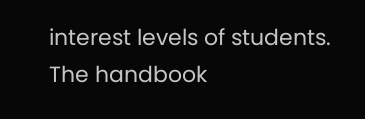interest levels of students. The handbook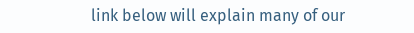link below will explain many of our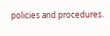policies and procedures.